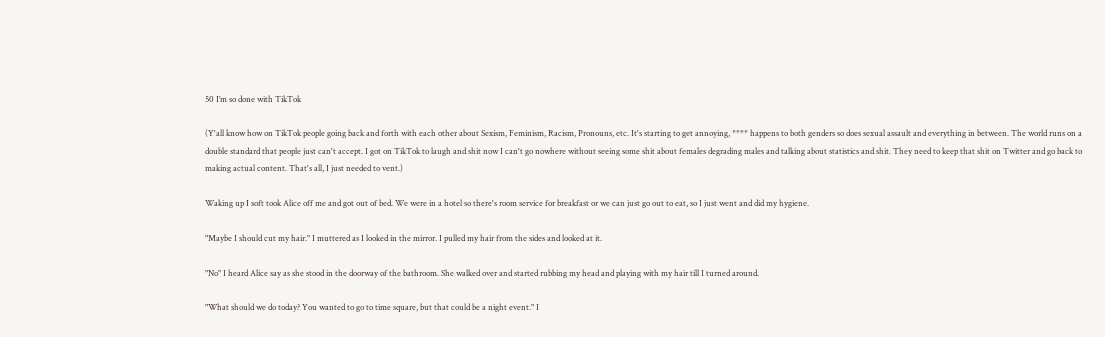50 I’m so done with TikTok

(Y'all know how on TikTok people going back and forth with each other about Sexism, Feminism, Racism, Pronouns, etc. It's starting to get annoying, **** happens to both genders so does sexual assault and everything in between. The world runs on a double standard that people just can't accept. I got on TikTok to laugh and shit now I can't go nowhere without seeing some shit about females degrading males and talking about statistics and shit. They need to keep that shit on Twitter and go back to making actual content. That's all, I just needed to vent.)

Waking up I soft took Alice off me and got out of bed. We were in a hotel so there's room service for breakfast or we can just go out to eat, so I just went and did my hygiene.

"Maybe I should cut my hair." I muttered as I looked in the mirror. I pulled my hair from the sides and looked at it.

"No" I heard Alice say as she stood in the doorway of the bathroom. She walked over and started rubbing my head and playing with my hair till I turned around.

"What should we do today? You wanted to go to time square, but that could be a night event." I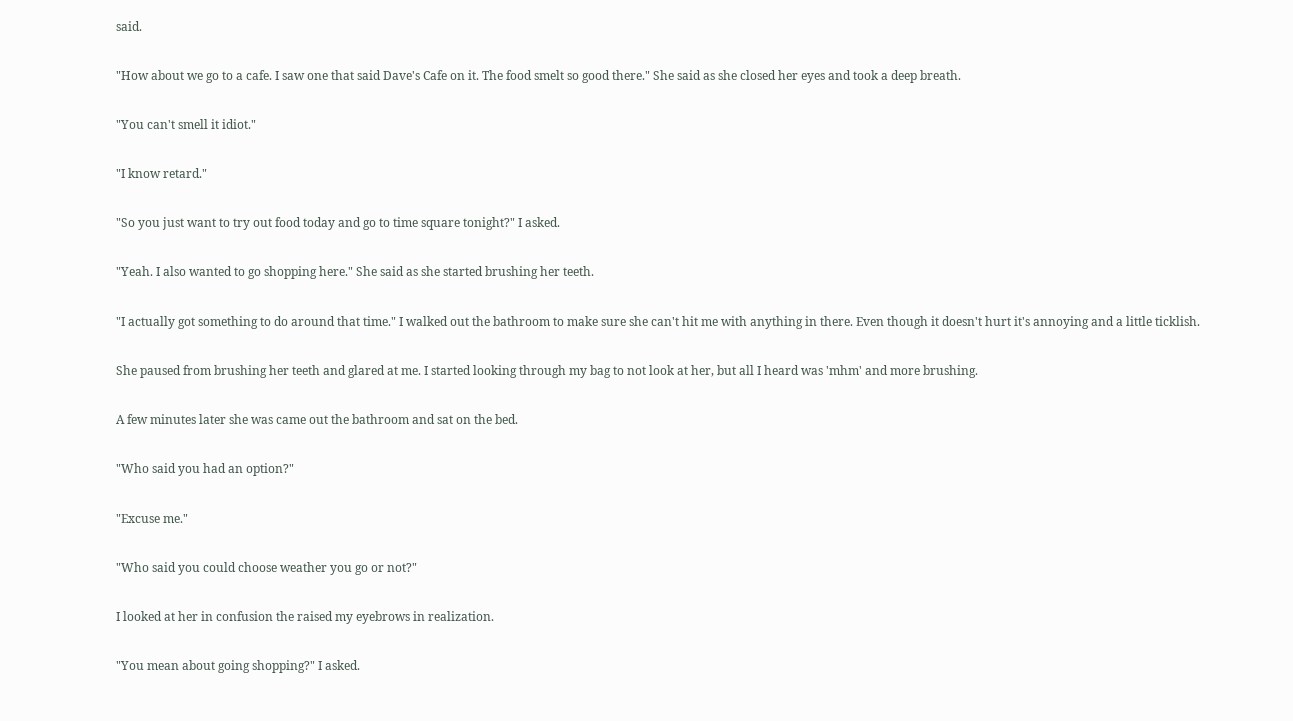said.

"How about we go to a cafe. I saw one that said Dave's Cafe on it. The food smelt so good there." She said as she closed her eyes and took a deep breath.

"You can't smell it idiot."

"I know retard."

"So you just want to try out food today and go to time square tonight?" I asked.

"Yeah. I also wanted to go shopping here." She said as she started brushing her teeth.

"I actually got something to do around that time." I walked out the bathroom to make sure she can't hit me with anything in there. Even though it doesn't hurt it's annoying and a little ticklish.

She paused from brushing her teeth and glared at me. I started looking through my bag to not look at her, but all I heard was 'mhm' and more brushing.

A few minutes later she was came out the bathroom and sat on the bed.

"Who said you had an option?"

"Excuse me."

"Who said you could choose weather you go or not?"

I looked at her in confusion the raised my eyebrows in realization.

"You mean about going shopping?" I asked.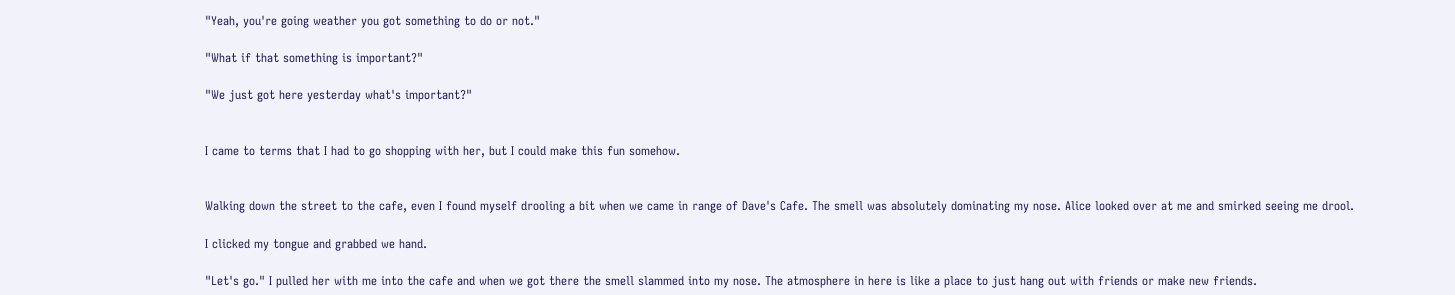"Yeah, you're going weather you got something to do or not."

"What if that something is important?"

"We just got here yesterday what's important?"


I came to terms that I had to go shopping with her, but I could make this fun somehow.


Walking down the street to the cafe, even I found myself drooling a bit when we came in range of Dave's Cafe. The smell was absolutely dominating my nose. Alice looked over at me and smirked seeing me drool.

I clicked my tongue and grabbed we hand.

"Let's go." I pulled her with me into the cafe and when we got there the smell slammed into my nose. The atmosphere in here is like a place to just hang out with friends or make new friends.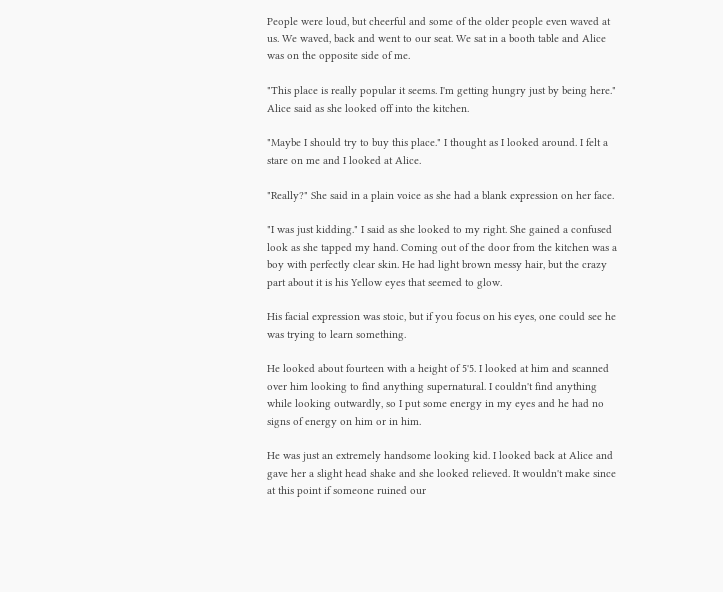People were loud, but cheerful and some of the older people even waved at us. We waved, back and went to our seat. We sat in a booth table and Alice was on the opposite side of me.

"This place is really popular it seems. I'm getting hungry just by being here." Alice said as she looked off into the kitchen.

"Maybe I should try to buy this place." I thought as I looked around. I felt a stare on me and I looked at Alice.

"Really?" She said in a plain voice as she had a blank expression on her face.

"I was just kidding." I said as she looked to my right. She gained a confused look as she tapped my hand. Coming out of the door from the kitchen was a boy with perfectly clear skin. He had light brown messy hair, but the crazy part about it is his Yellow eyes that seemed to glow.

His facial expression was stoic, but if you focus on his eyes, one could see he was trying to learn something.

He looked about fourteen with a height of 5'5. I looked at him and scanned over him looking to find anything supernatural. I couldn't find anything while looking outwardly, so I put some energy in my eyes and he had no signs of energy on him or in him.

He was just an extremely handsome looking kid. I looked back at Alice and gave her a slight head shake and she looked relieved. It wouldn't make since at this point if someone ruined our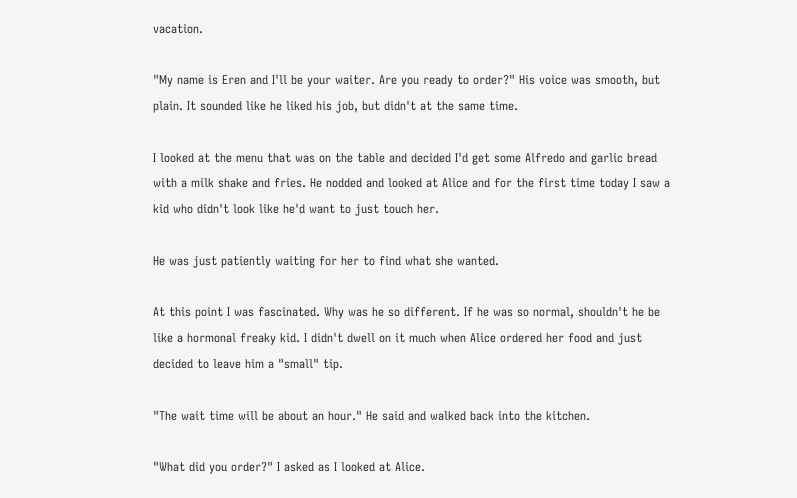vacation.

"My name is Eren and I'll be your waiter. Are you ready to order?" His voice was smooth, but plain. It sounded like he liked his job, but didn't at the same time.

I looked at the menu that was on the table and decided I'd get some Alfredo and garlic bread with a milk shake and fries. He nodded and looked at Alice and for the first time today I saw a kid who didn't look like he'd want to just touch her.

He was just patiently waiting for her to find what she wanted.

At this point I was fascinated. Why was he so different. If he was so normal, shouldn't he be like a hormonal freaky kid. I didn't dwell on it much when Alice ordered her food and just decided to leave him a "small" tip.

"The wait time will be about an hour." He said and walked back into the kitchen.

"What did you order?" I asked as I looked at Alice.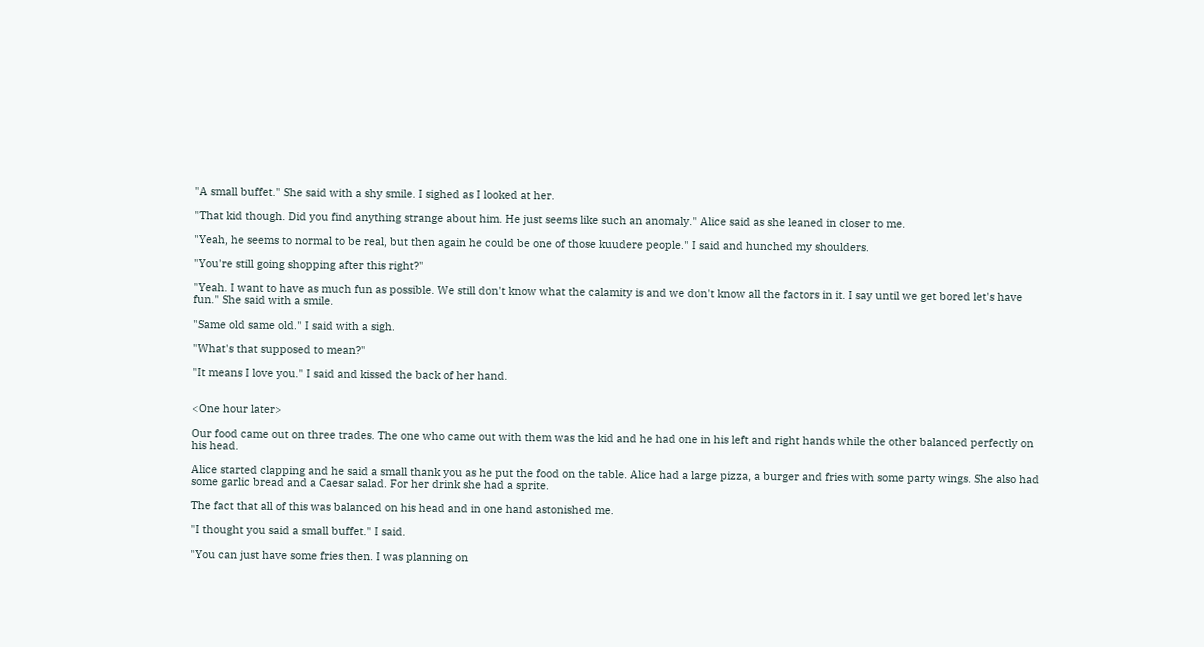"A small buffet." She said with a shy smile. I sighed as I looked at her.

"That kid though. Did you find anything strange about him. He just seems like such an anomaly." Alice said as she leaned in closer to me.

"Yeah, he seems to normal to be real, but then again he could be one of those kuudere people." I said and hunched my shoulders.

"You're still going shopping after this right?"

"Yeah. I want to have as much fun as possible. We still don't know what the calamity is and we don't know all the factors in it. I say until we get bored let's have fun." She said with a smile.

"Same old same old." I said with a sigh.

"What's that supposed to mean?"

"It means I love you." I said and kissed the back of her hand.


<One hour later>

Our food came out on three trades. The one who came out with them was the kid and he had one in his left and right hands while the other balanced perfectly on his head.

Alice started clapping and he said a small thank you as he put the food on the table. Alice had a large pizza, a burger and fries with some party wings. She also had some garlic bread and a Caesar salad. For her drink she had a sprite.

The fact that all of this was balanced on his head and in one hand astonished me.

"I thought you said a small buffet." I said.

"You can just have some fries then. I was planning on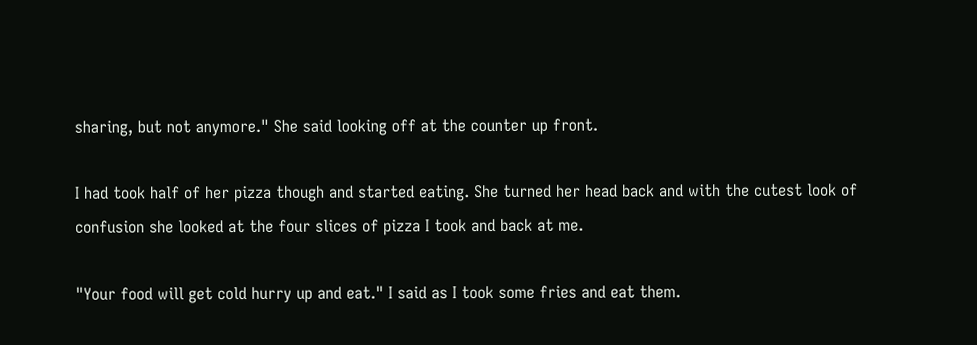sharing, but not anymore." She said looking off at the counter up front.

I had took half of her pizza though and started eating. She turned her head back and with the cutest look of confusion she looked at the four slices of pizza I took and back at me.

"Your food will get cold hurry up and eat." I said as I took some fries and eat them.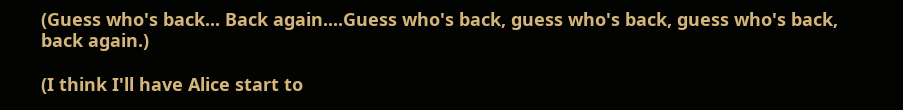(Guess who's back... Back again....Guess who's back, guess who's back, guess who's back, back again.)

(I think I'll have Alice start to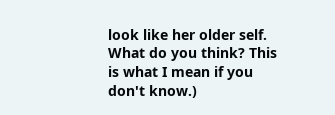look like her older self. What do you think? This is what I mean if you don't know.)